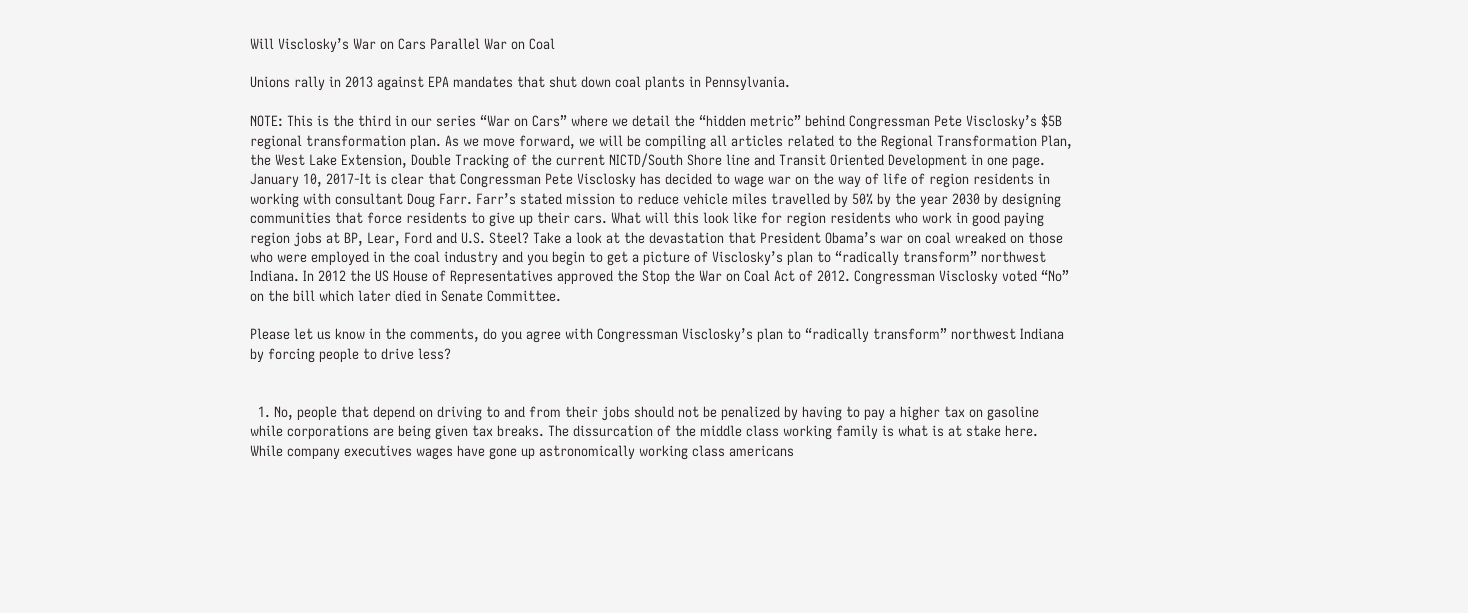Will Visclosky’s War on Cars Parallel War on Coal

Unions rally in 2013 against EPA mandates that shut down coal plants in Pennsylvania.

NOTE: This is the third in our series “War on Cars” where we detail the “hidden metric” behind Congressman Pete Visclosky’s $5B regional transformation plan. As we move forward, we will be compiling all articles related to the Regional Transformation Plan, the West Lake Extension, Double Tracking of the current NICTD/South Shore line and Transit Oriented Development in one page.
January 10, 2017-It is clear that Congressman Pete Visclosky has decided to wage war on the way of life of region residents in working with consultant Doug Farr. Farr’s stated mission to reduce vehicle miles travelled by 50% by the year 2030 by designing communities that force residents to give up their cars. What will this look like for region residents who work in good paying region jobs at BP, Lear, Ford and U.S. Steel? Take a look at the devastation that President Obama’s war on coal wreaked on those who were employed in the coal industry and you begin to get a picture of Visclosky’s plan to “radically transform” northwest Indiana. In 2012 the US House of Representatives approved the Stop the War on Coal Act of 2012. Congressman Visclosky voted “No” on the bill which later died in Senate Committee.

Please let us know in the comments, do you agree with Congressman Visclosky’s plan to “radically transform” northwest Indiana by forcing people to drive less?


  1. No, people that depend on driving to and from their jobs should not be penalized by having to pay a higher tax on gasoline while corporations are being given tax breaks. The dissurcation of the middle class working family is what is at stake here. While company executives wages have gone up astronomically working class americans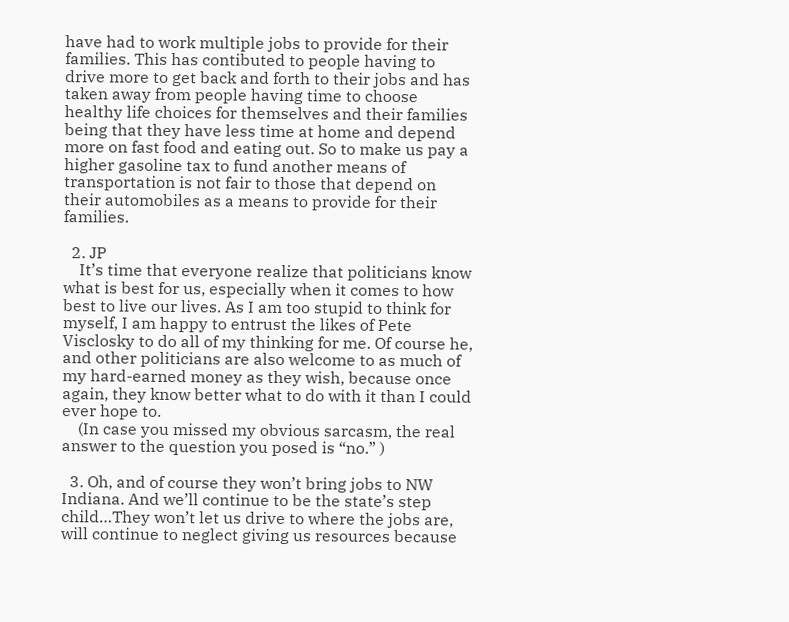have had to work multiple jobs to provide for their families. This has contibuted to people having to drive more to get back and forth to their jobs and has taken away from people having time to choose healthy life choices for themselves and their families being that they have less time at home and depend more on fast food and eating out. So to make us pay a higher gasoline tax to fund another means of transportation is not fair to those that depend on their automobiles as a means to provide for their families.

  2. JP
    It’s time that everyone realize that politicians know what is best for us, especially when it comes to how best to live our lives. As I am too stupid to think for myself, I am happy to entrust the likes of Pete Visclosky to do all of my thinking for me. Of course he, and other politicians are also welcome to as much of my hard-earned money as they wish, because once again, they know better what to do with it than I could ever hope to.
    (In case you missed my obvious sarcasm, the real answer to the question you posed is “no.” )

  3. Oh, and of course they won’t bring jobs to NW Indiana. And we’ll continue to be the state’s step child…They won’t let us drive to where the jobs are, will continue to neglect giving us resources because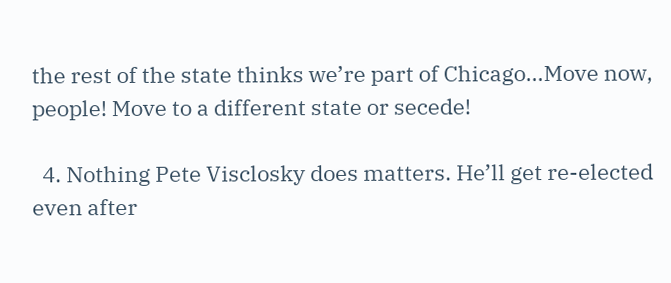the rest of the state thinks we’re part of Chicago…Move now, people! Move to a different state or secede!

  4. Nothing Pete Visclosky does matters. He’ll get re-elected even after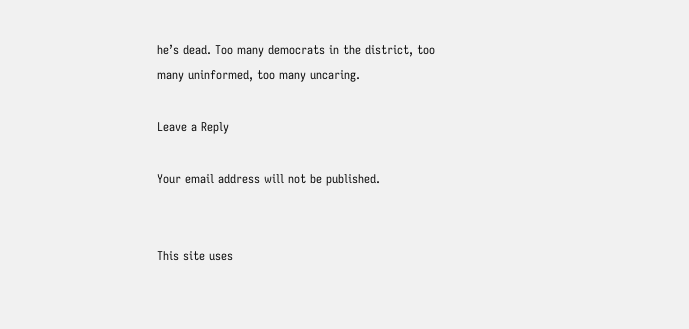he’s dead. Too many democrats in the district, too many uninformed, too many uncaring.

Leave a Reply

Your email address will not be published.


This site uses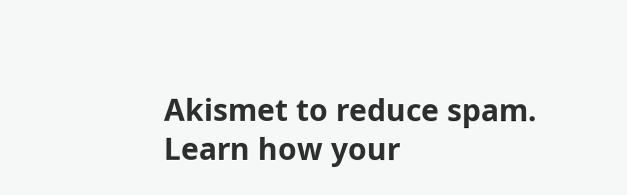Akismet to reduce spam. Learn how your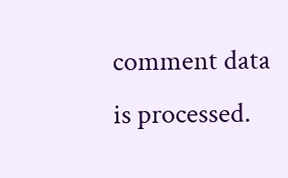comment data is processed.